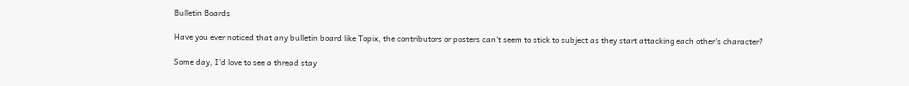Bulletin Boards

Have you ever noticed that any bulletin board like Topix, the contributors or posters can't seem to stick to subject as they start attacking each other's character?

Some day, I'd love to see a thread stay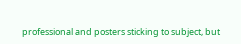professional and posters sticking to subject, but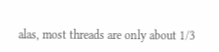alas, most threads are only about 1/3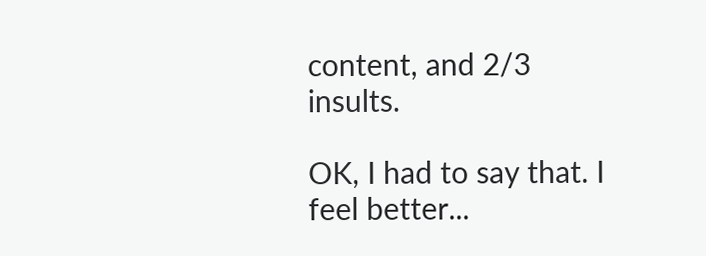content, and 2/3 insults.

OK, I had to say that. I feel better...